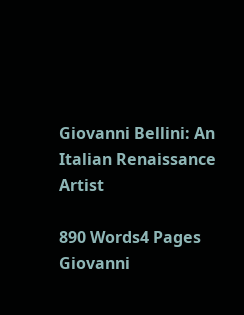Giovanni Bellini: An Italian Renaissance Artist

890 Words4 Pages
Giovanni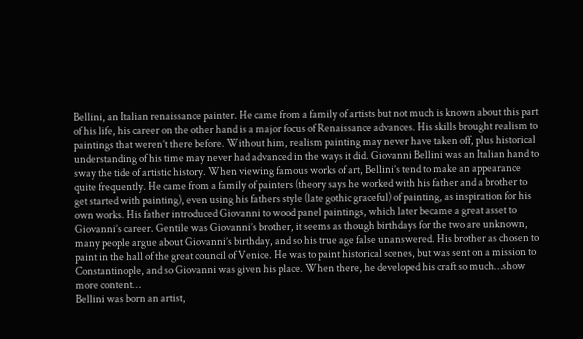Bellini, an Italian renaissance painter. He came from a family of artists but not much is known about this part of his life, his career on the other hand is a major focus of Renaissance advances. His skills brought realism to paintings that weren’t there before. Without him, realism painting may never have taken off, plus historical understanding of his time may never had advanced in the ways it did. Giovanni Bellini was an Italian hand to sway the tide of artistic history. When viewing famous works of art, Bellini’s tend to make an appearance quite frequently. He came from a family of painters (theory says he worked with his father and a brother to get started with painting), even using his fathers style (late gothic graceful) of painting, as inspiration for his own works. His father introduced Giovanni to wood panel paintings, which later became a great asset to Giovanni’s career. Gentile was Giovanni’s brother, it seems as though birthdays for the two are unknown, many people argue about Giovanni’s birthday, and so his true age false unanswered. His brother as chosen to paint in the hall of the great council of Venice. He was to paint historical scenes, but was sent on a mission to Constantinople, and so Giovanni was given his place. When there, he developed his craft so much…show more content…
Bellini was born an artist,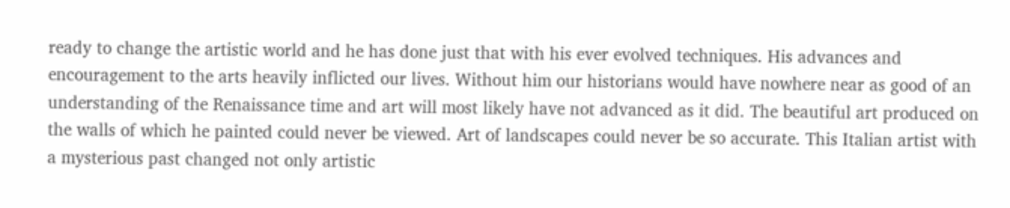ready to change the artistic world and he has done just that with his ever evolved techniques. His advances and encouragement to the arts heavily inflicted our lives. Without him our historians would have nowhere near as good of an understanding of the Renaissance time and art will most likely have not advanced as it did. The beautiful art produced on the walls of which he painted could never be viewed. Art of landscapes could never be so accurate. This Italian artist with a mysterious past changed not only artistic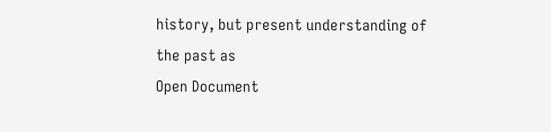history, but present understanding of the past as
Open Document